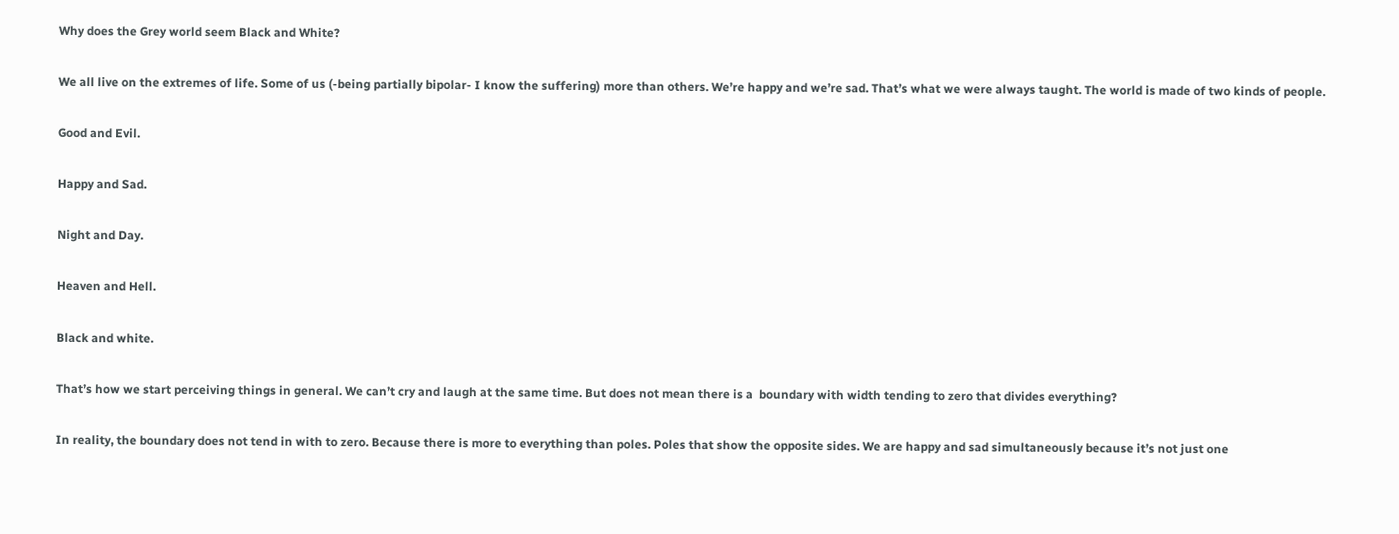Why does the Grey world seem Black and White?

We all live on the extremes of life. Some of us (-being partially bipolar- I know the suffering) more than others. We’re happy and we’re sad. That’s what we were always taught. The world is made of two kinds of people.

Good and Evil.

Happy and Sad.

Night and Day.

Heaven and Hell.

Black and white.

That’s how we start perceiving things in general. We can’t cry and laugh at the same time. But does not mean there is a  boundary with width tending to zero that divides everything?

In reality, the boundary does not tend in with to zero. Because there is more to everything than poles. Poles that show the opposite sides. We are happy and sad simultaneously because it’s not just one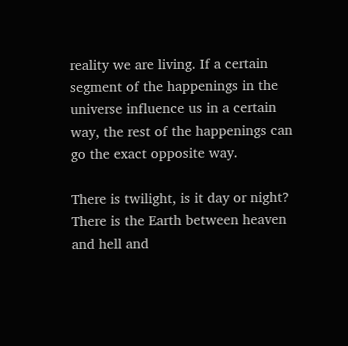reality we are living. If a certain segment of the happenings in the universe influence us in a certain way, the rest of the happenings can go the exact opposite way.

There is twilight, is it day or night? There is the Earth between heaven and hell and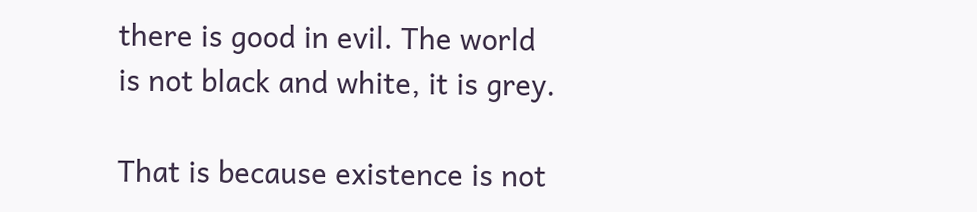there is good in evil. The world is not black and white, it is grey.

That is because existence is not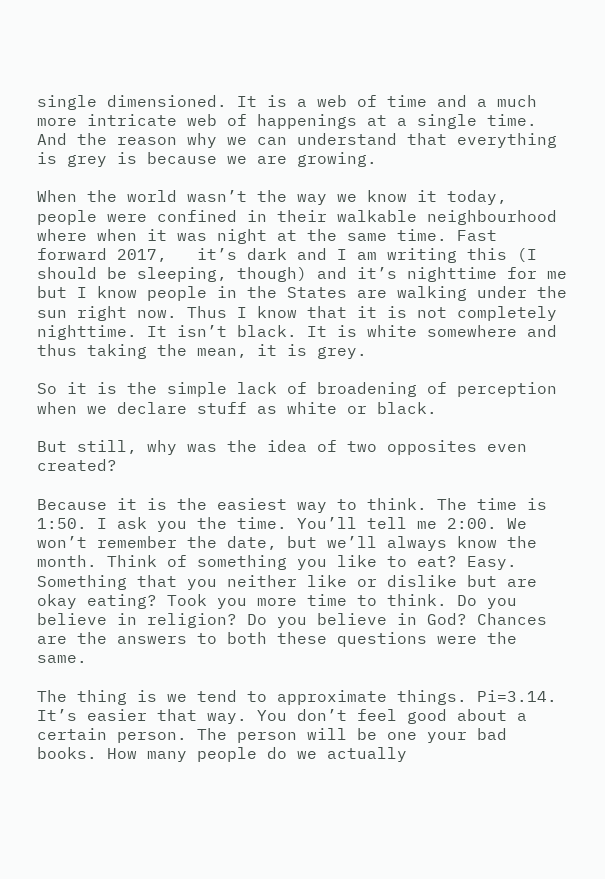single dimensioned. It is a web of time and a much more intricate web of happenings at a single time. And the reason why we can understand that everything is grey is because we are growing.

When the world wasn’t the way we know it today, people were confined in their walkable neighbourhood where when it was night at the same time. Fast forward 2017,   it’s dark and I am writing this (I should be sleeping, though) and it’s nighttime for me but I know people in the States are walking under the sun right now. Thus I know that it is not completely nighttime. It isn’t black. It is white somewhere and thus taking the mean, it is grey.

So it is the simple lack of broadening of perception when we declare stuff as white or black.

But still, why was the idea of two opposites even created?

Because it is the easiest way to think. The time is 1:50. I ask you the time. You’ll tell me 2:00. We won’t remember the date, but we’ll always know the month. Think of something you like to eat? Easy. Something that you neither like or dislike but are okay eating? Took you more time to think. Do you believe in religion? Do you believe in God? Chances are the answers to both these questions were the same.

The thing is we tend to approximate things. Pi=3.14. It’s easier that way. You don’t feel good about a certain person. The person will be one your bad books. How many people do we actually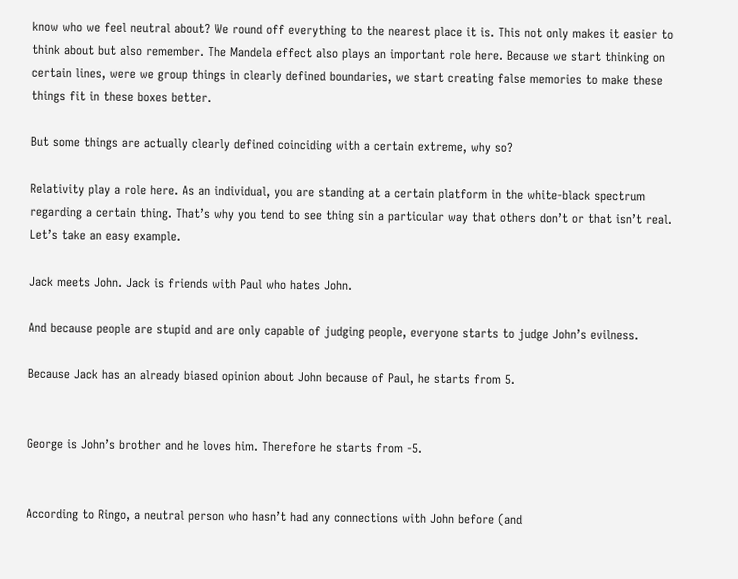know who we feel neutral about? We round off everything to the nearest place it is. This not only makes it easier to think about but also remember. The Mandela effect also plays an important role here. Because we start thinking on certain lines, were we group things in clearly defined boundaries, we start creating false memories to make these things fit in these boxes better.

But some things are actually clearly defined coinciding with a certain extreme, why so?

Relativity play a role here. As an individual, you are standing at a certain platform in the white-black spectrum regarding a certain thing. That’s why you tend to see thing sin a particular way that others don’t or that isn’t real. Let’s take an easy example.

Jack meets John. Jack is friends with Paul who hates John.

And because people are stupid and are only capable of judging people, everyone starts to judge John’s evilness.

Because Jack has an already biased opinion about John because of Paul, he starts from 5.


George is John’s brother and he loves him. Therefore he starts from -5.


According to Ringo, a neutral person who hasn’t had any connections with John before (and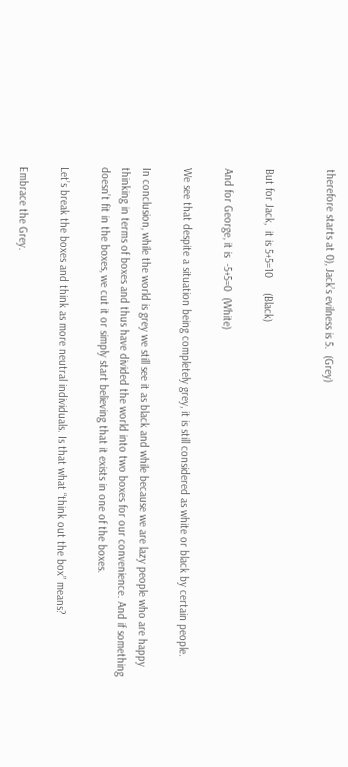therefore starts at 0), Jack’s evilness is 5.  (Grey)


But for Jack,  it is 5+5=10     (Black)

And for George, it is  -5+5=0  (White)

We see that despite a situation being completely grey, it is still considered as white or black by certain people.

In conclusion, while the world is grey we still see it as black and while because we are lazy people who are happy thinking in terms of boxes and thus have divided the world into two boxes for our convenience. And if something doesn’t fit in the boxes, we cut it or simply start believing that it exists in one of the boxes.

Let’s break the boxes and think as more neutral individuals. Is that what “think out the box” means?

Embrace the Grey.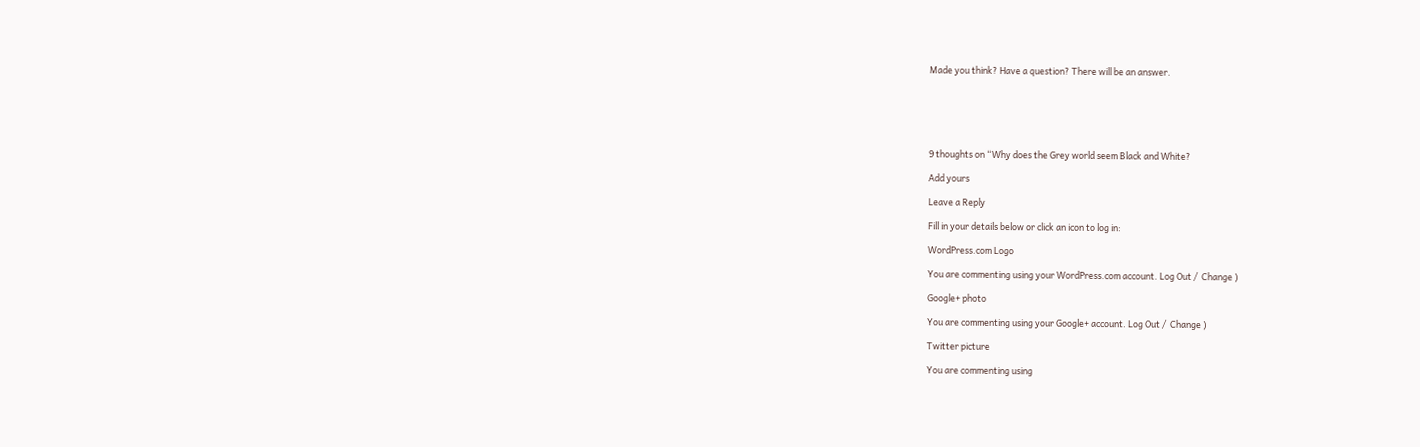Made you think? Have a question? There will be an answer.






9 thoughts on “Why does the Grey world seem Black and White?

Add yours

Leave a Reply

Fill in your details below or click an icon to log in:

WordPress.com Logo

You are commenting using your WordPress.com account. Log Out /  Change )

Google+ photo

You are commenting using your Google+ account. Log Out /  Change )

Twitter picture

You are commenting using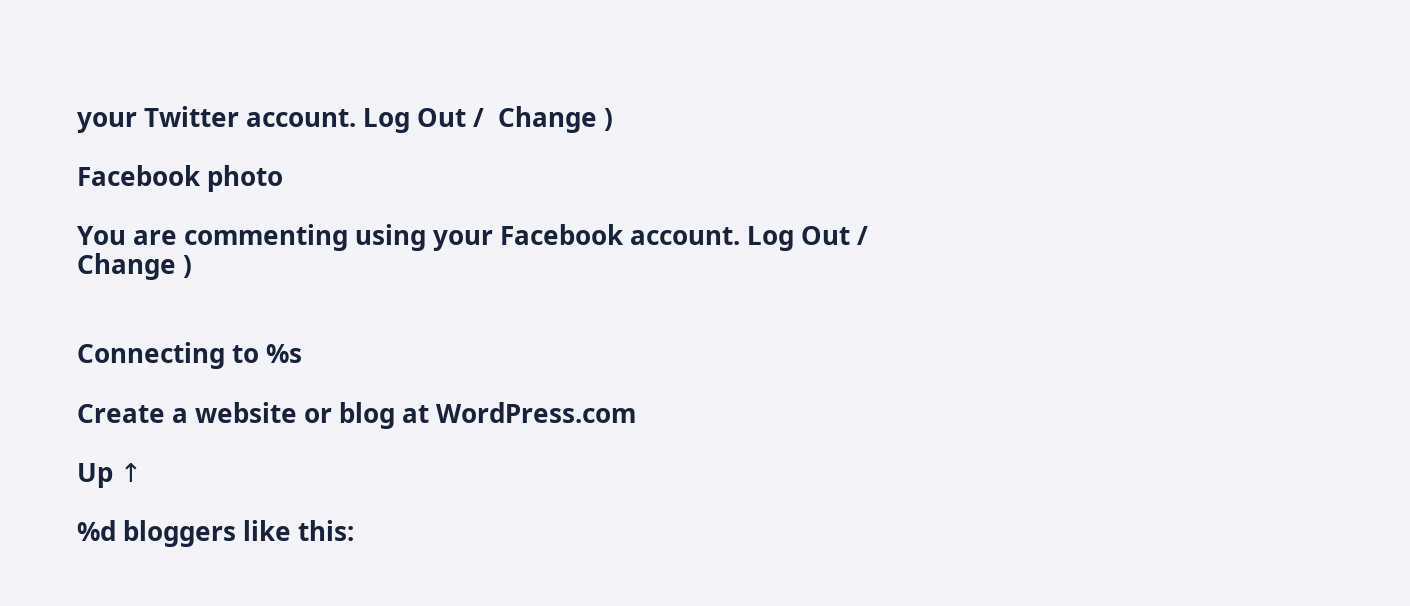your Twitter account. Log Out /  Change )

Facebook photo

You are commenting using your Facebook account. Log Out /  Change )


Connecting to %s

Create a website or blog at WordPress.com

Up ↑

%d bloggers like this: